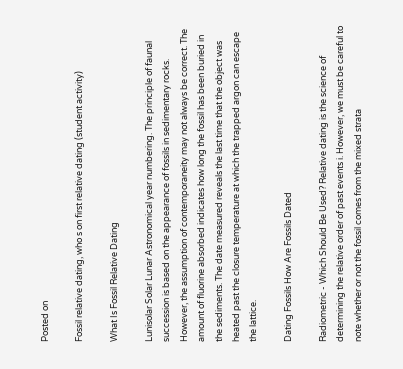Posted on

Fossil relative dating, who s on first relative dating (student activity)

What Is Fossil Relative Dating

Lunisolar Solar Lunar Astronomical year numbering. The principle of faunal succession is based on the appearance of fossils in sedimentary rocks. However, the assumption of contemporaneity may not always be correct. The amount of fluorine absorbed indicates how long the fossil has been buried in the sediments. The date measured reveals the last time that the object was heated past the closure temperature at which the trapped argon can escape the lattice.

Dating Fossils How Are Fossils Dated

Radiometric - Which Should Be Used? Relative dating is the science of determining the relative order of past events i. However, we must be careful to note whether or not the fossil comes from the mixed strata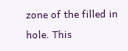zone of the filled in hole. This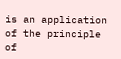is an application of the principle of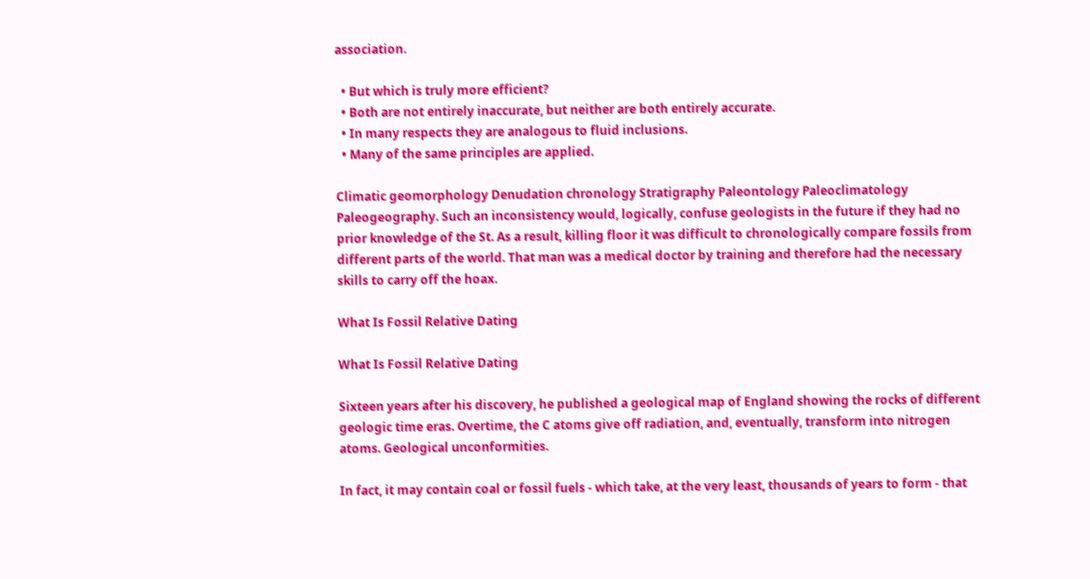association.

  • But which is truly more efficient?
  • Both are not entirely inaccurate, but neither are both entirely accurate.
  • In many respects they are analogous to fluid inclusions.
  • Many of the same principles are applied.

Climatic geomorphology Denudation chronology Stratigraphy Paleontology Paleoclimatology Paleogeography. Such an inconsistency would, logically, confuse geologists in the future if they had no prior knowledge of the St. As a result, killing floor it was difficult to chronologically compare fossils from different parts of the world. That man was a medical doctor by training and therefore had the necessary skills to carry off the hoax.

What Is Fossil Relative Dating

What Is Fossil Relative Dating

Sixteen years after his discovery, he published a geological map of England showing the rocks of different geologic time eras. Overtime, the C atoms give off radiation, and, eventually, transform into nitrogen atoms. Geological unconformities.

In fact, it may contain coal or fossil fuels - which take, at the very least, thousands of years to form - that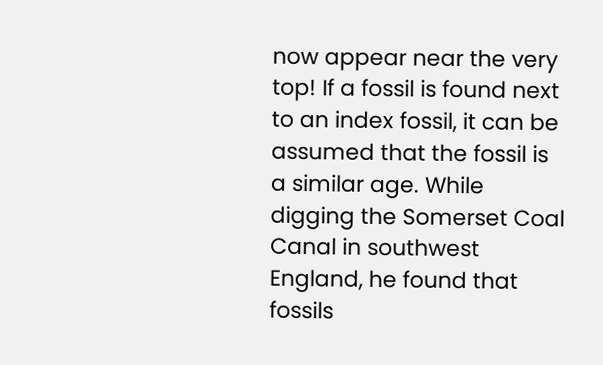now appear near the very top! If a fossil is found next to an index fossil, it can be assumed that the fossil is a similar age. While digging the Somerset Coal Canal in southwest England, he found that fossils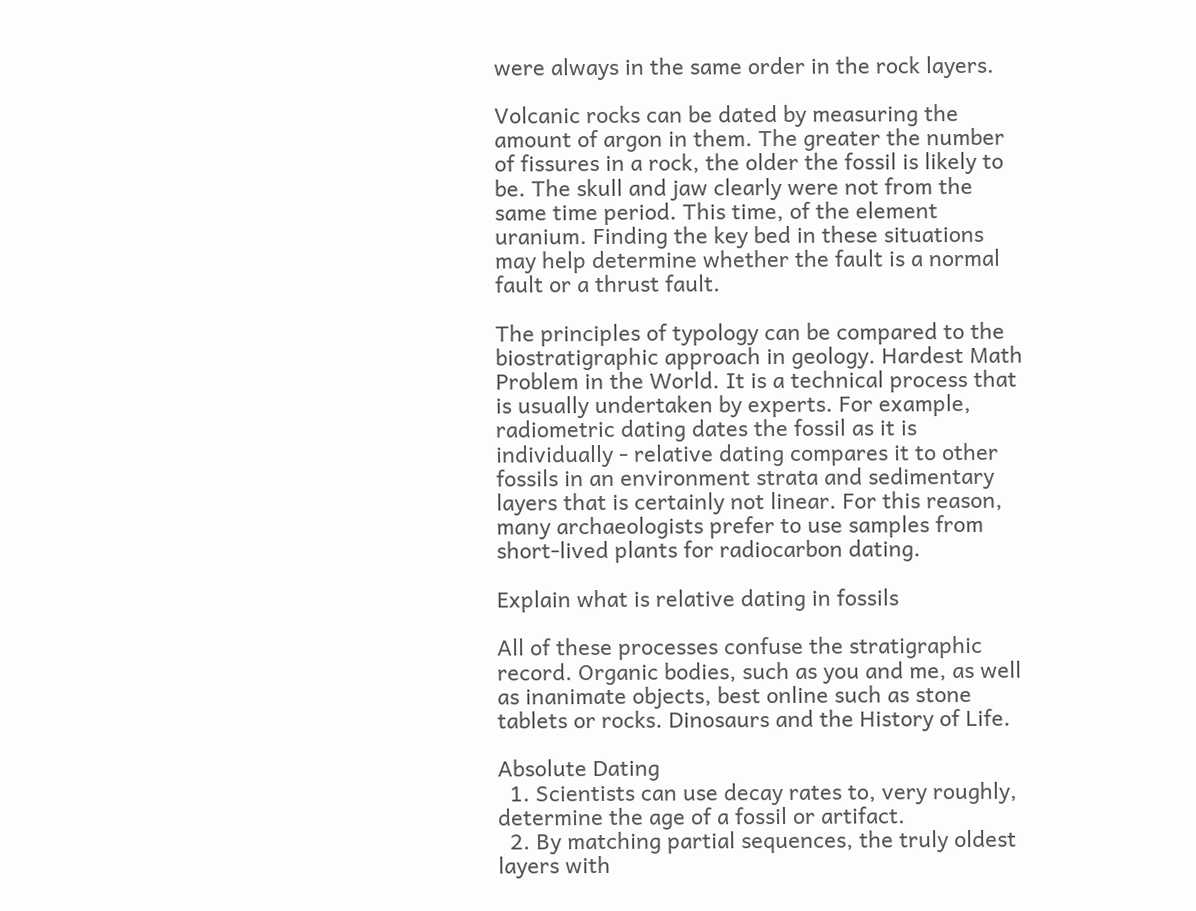were always in the same order in the rock layers.

Volcanic rocks can be dated by measuring the amount of argon in them. The greater the number of fissures in a rock, the older the fossil is likely to be. The skull and jaw clearly were not from the same time period. This time, of the element uranium. Finding the key bed in these situations may help determine whether the fault is a normal fault or a thrust fault.

The principles of typology can be compared to the biostratigraphic approach in geology. Hardest Math Problem in the World. It is a technical process that is usually undertaken by experts. For example, radiometric dating dates the fossil as it is individually - relative dating compares it to other fossils in an environment strata and sedimentary layers that is certainly not linear. For this reason, many archaeologists prefer to use samples from short-lived plants for radiocarbon dating.

Explain what is relative dating in fossils

All of these processes confuse the stratigraphic record. Organic bodies, such as you and me, as well as inanimate objects, best online such as stone tablets or rocks. Dinosaurs and the History of Life.

Absolute Dating
  1. Scientists can use decay rates to, very roughly, determine the age of a fossil or artifact.
  2. By matching partial sequences, the truly oldest layers with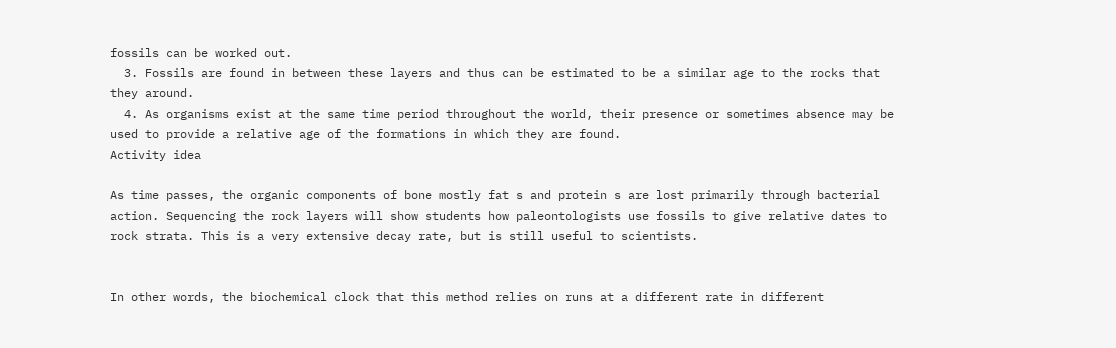fossils can be worked out.
  3. Fossils are found in between these layers and thus can be estimated to be a similar age to the rocks that they around.
  4. As organisms exist at the same time period throughout the world, their presence or sometimes absence may be used to provide a relative age of the formations in which they are found.
Activity idea

As time passes, the organic components of bone mostly fat s and protein s are lost primarily through bacterial action. Sequencing the rock layers will show students how paleontologists use fossils to give relative dates to rock strata. This is a very extensive decay rate, but is still useful to scientists.


In other words, the biochemical clock that this method relies on runs at a different rate in different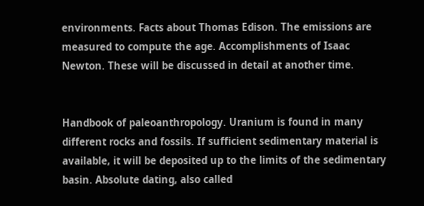environments. Facts about Thomas Edison. The emissions are measured to compute the age. Accomplishments of Isaac Newton. These will be discussed in detail at another time.


Handbook of paleoanthropology. Uranium is found in many different rocks and fossils. If sufficient sedimentary material is available, it will be deposited up to the limits of the sedimentary basin. Absolute dating, also called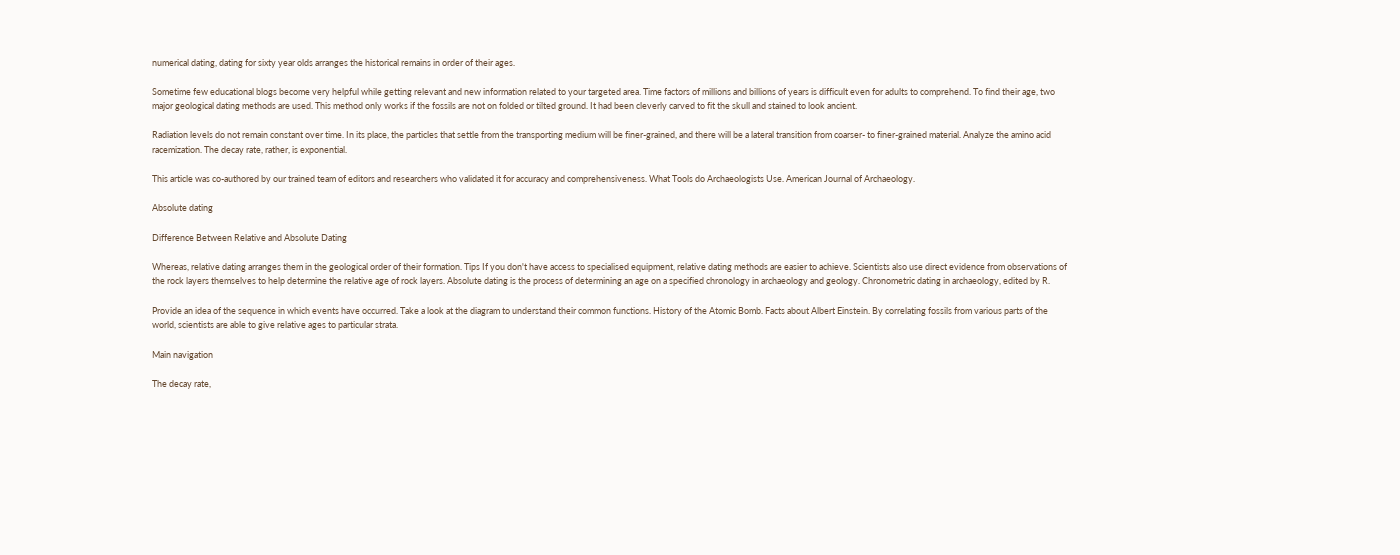numerical dating, dating for sixty year olds arranges the historical remains in order of their ages.

Sometime few educational blogs become very helpful while getting relevant and new information related to your targeted area. Time factors of millions and billions of years is difficult even for adults to comprehend. To find their age, two major geological dating methods are used. This method only works if the fossils are not on folded or tilted ground. It had been cleverly carved to fit the skull and stained to look ancient.

Radiation levels do not remain constant over time. In its place, the particles that settle from the transporting medium will be finer-grained, and there will be a lateral transition from coarser- to finer-grained material. Analyze the amino acid racemization. The decay rate, rather, is exponential.

This article was co-authored by our trained team of editors and researchers who validated it for accuracy and comprehensiveness. What Tools do Archaeologists Use. American Journal of Archaeology.

Absolute dating

Difference Between Relative and Absolute Dating

Whereas, relative dating arranges them in the geological order of their formation. Tips If you don't have access to specialised equipment, relative dating methods are easier to achieve. Scientists also use direct evidence from observations of the rock layers themselves to help determine the relative age of rock layers. Absolute dating is the process of determining an age on a specified chronology in archaeology and geology. Chronometric dating in archaeology, edited by R.

Provide an idea of the sequence in which events have occurred. Take a look at the diagram to understand their common functions. History of the Atomic Bomb. Facts about Albert Einstein. By correlating fossils from various parts of the world, scientists are able to give relative ages to particular strata.

Main navigation

The decay rate,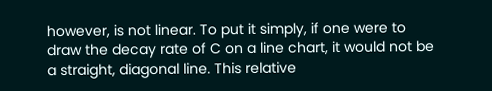however, is not linear. To put it simply, if one were to draw the decay rate of C on a line chart, it would not be a straight, diagonal line. This relative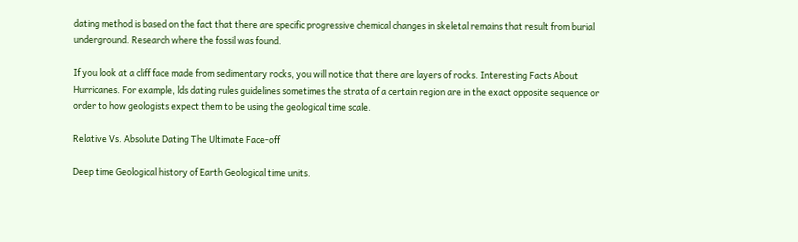dating method is based on the fact that there are specific progressive chemical changes in skeletal remains that result from burial underground. Research where the fossil was found.

If you look at a cliff face made from sedimentary rocks, you will notice that there are layers of rocks. Interesting Facts About Hurricanes. For example, lds dating rules guidelines sometimes the strata of a certain region are in the exact opposite sequence or order to how geologists expect them to be using the geological time scale.

Relative Vs. Absolute Dating The Ultimate Face-off

Deep time Geological history of Earth Geological time units.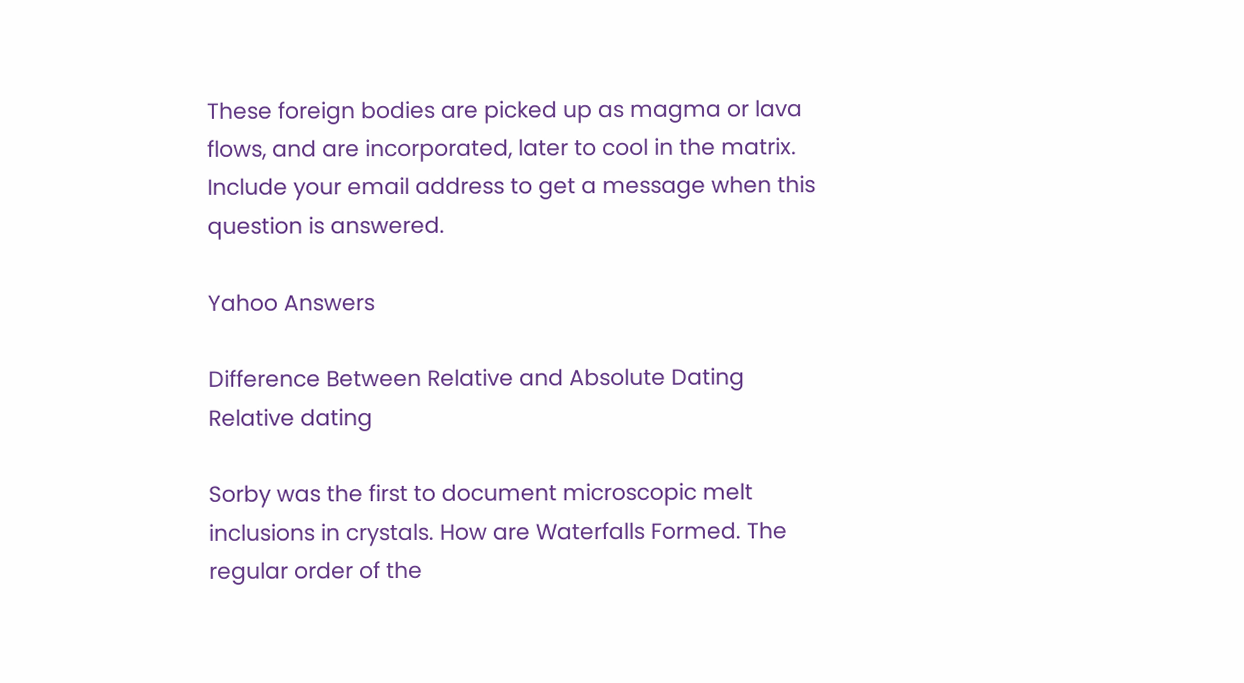These foreign bodies are picked up as magma or lava flows, and are incorporated, later to cool in the matrix. Include your email address to get a message when this question is answered.

Yahoo Answers

Difference Between Relative and Absolute Dating
Relative dating

Sorby was the first to document microscopic melt inclusions in crystals. How are Waterfalls Formed. The regular order of the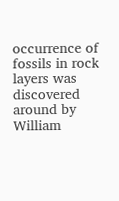occurrence of fossils in rock layers was discovered around by William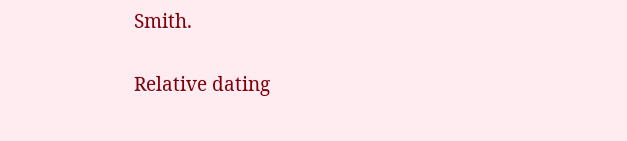Smith.

Relative dating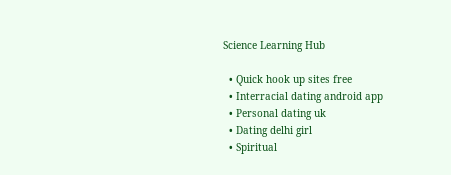Science Learning Hub

  • Quick hook up sites free
  • Interracial dating android app
  • Personal dating uk
  • Dating delhi girl
  • Spiritual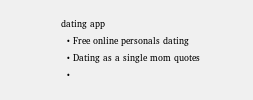dating app
  • Free online personals dating
  • Dating as a single mom quotes
  •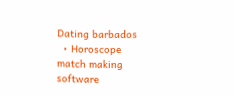Dating barbados
  • Horoscope match making software